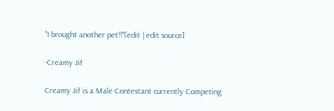"I brought another pet!!"[edit | edit source]

-Creamy Jif

Creamy Jif is a Male Contestant currently Competing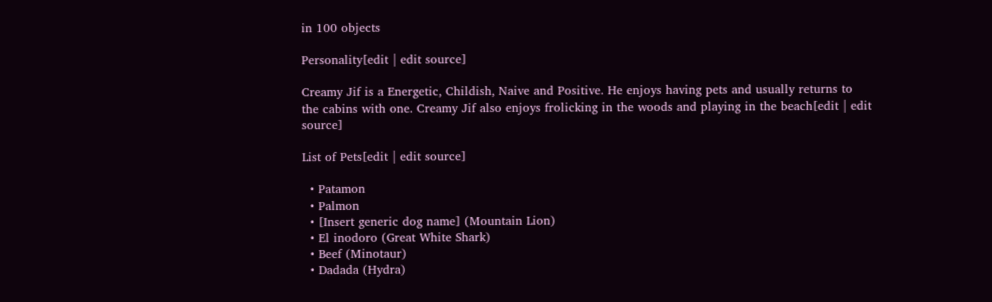in 100 objects

Personality[edit | edit source]

Creamy Jif is a Energetic, Childish, Naive and Positive. He enjoys having pets and usually returns to the cabins with one. Creamy Jif also enjoys frolicking in the woods and playing in the beach[edit | edit source]

List of Pets[edit | edit source]

  • Patamon
  • Palmon
  • [Insert generic dog name] (Mountain Lion)
  • El inodoro (Great White Shark)
  • Beef (Minotaur)
  • Dadada (Hydra)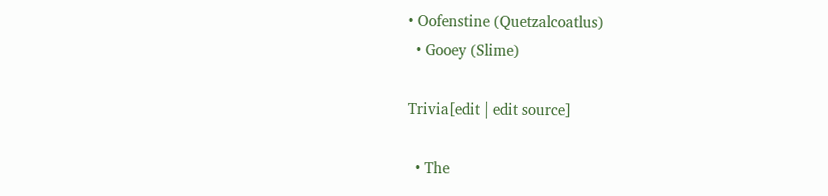• Oofenstine (Quetzalcoatlus)
  • Gooey (Slime)

Trivia[edit | edit source]

  • The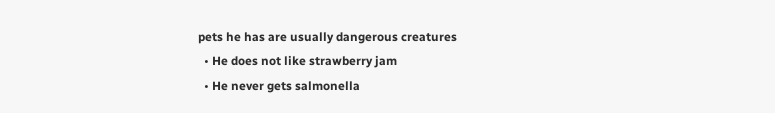pets he has are usually dangerous creatures
  • He does not like strawberry jam
  • He never gets salmonella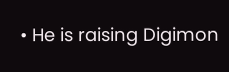• He is raising Digimon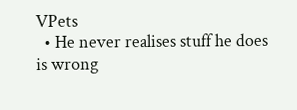VPets
  • He never realises stuff he does is wrong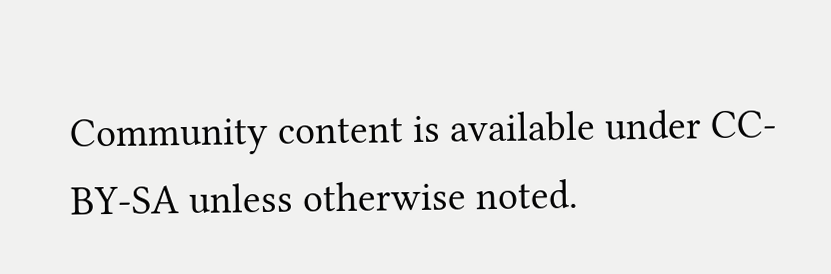Community content is available under CC-BY-SA unless otherwise noted.